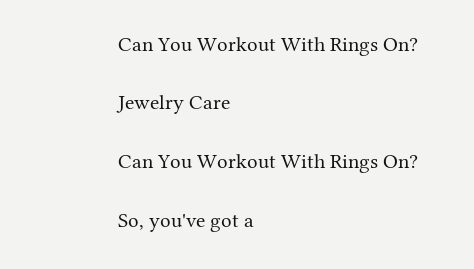Can You Workout With Rings On?

Jewelry Care

Can You Workout With Rings On?

So, you've got a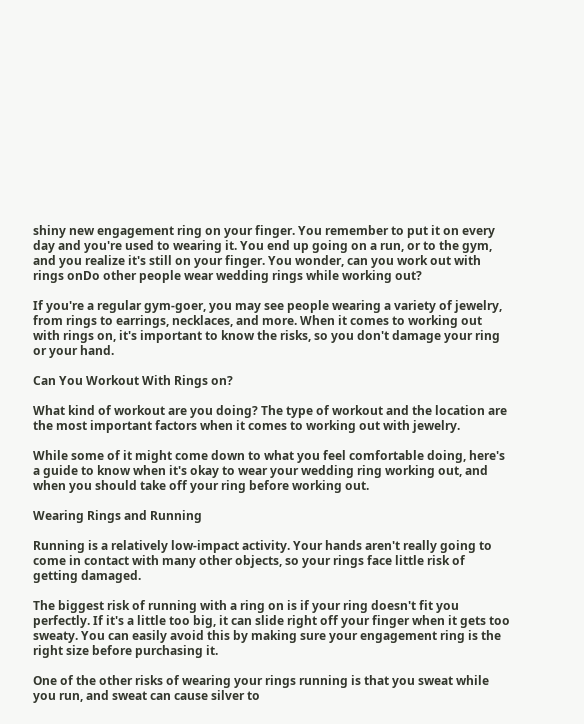shiny new engagement ring on your finger. You remember to put it on every day and you're used to wearing it. You end up going on a run, or to the gym, and you realize it's still on your finger. You wonder, can you work out with rings onDo other people wear wedding rings while working out?

If you're a regular gym-goer, you may see people wearing a variety of jewelry, from rings to earrings, necklaces, and more. When it comes to working out with rings on, it's important to know the risks, so you don't damage your ring or your hand.

Can You Workout With Rings on?

What kind of workout are you doing? The type of workout and the location are the most important factors when it comes to working out with jewelry.

While some of it might come down to what you feel comfortable doing, here's a guide to know when it's okay to wear your wedding ring working out, and when you should take off your ring before working out.

Wearing Rings and Running

Running is a relatively low-impact activity. Your hands aren't really going to come in contact with many other objects, so your rings face little risk of getting damaged.

The biggest risk of running with a ring on is if your ring doesn't fit you perfectly. If it's a little too big, it can slide right off your finger when it gets too sweaty. You can easily avoid this by making sure your engagement ring is the right size before purchasing it.

One of the other risks of wearing your rings running is that you sweat while you run, and sweat can cause silver to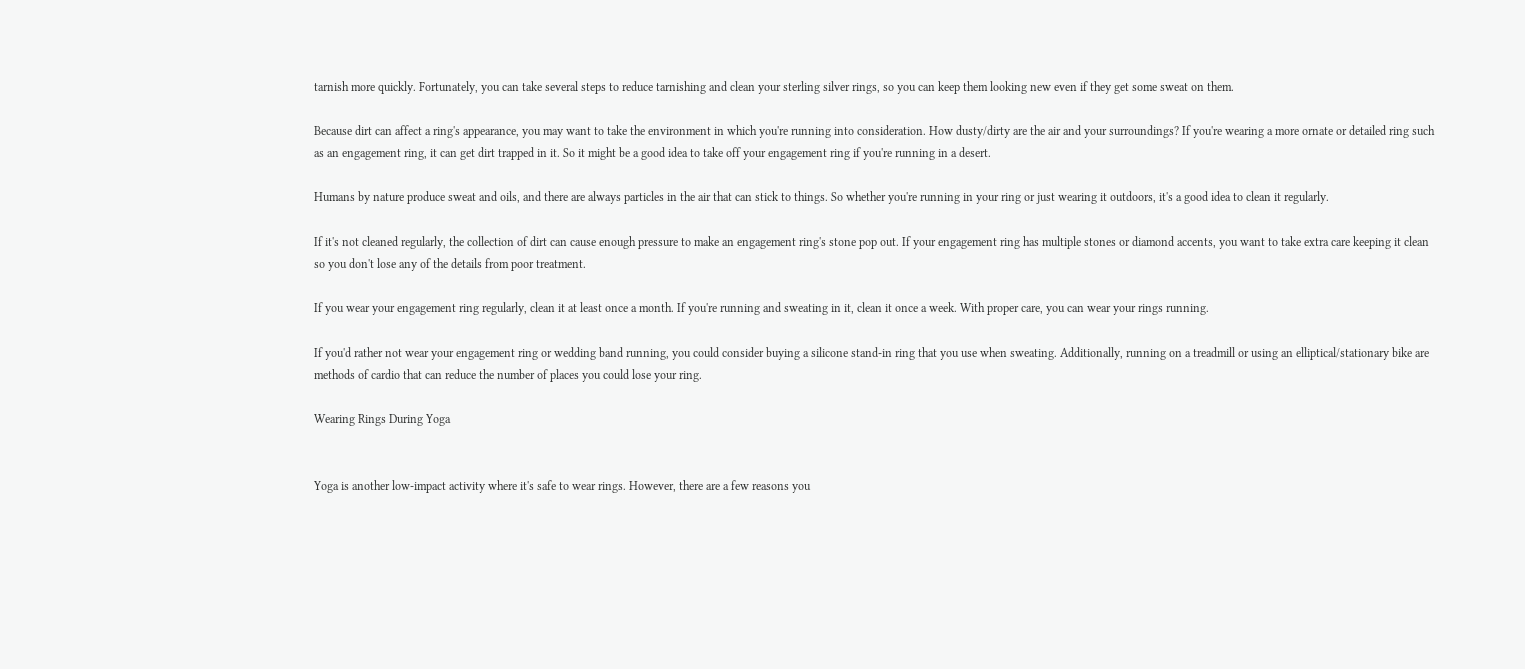tarnish more quickly. Fortunately, you can take several steps to reduce tarnishing and clean your sterling silver rings, so you can keep them looking new even if they get some sweat on them.

Because dirt can affect a ring's appearance, you may want to take the environment in which you're running into consideration. How dusty/dirty are the air and your surroundings? If you're wearing a more ornate or detailed ring such as an engagement ring, it can get dirt trapped in it. So it might be a good idea to take off your engagement ring if you're running in a desert.

Humans by nature produce sweat and oils, and there are always particles in the air that can stick to things. So whether you're running in your ring or just wearing it outdoors, it's a good idea to clean it regularly.

If it's not cleaned regularly, the collection of dirt can cause enough pressure to make an engagement ring's stone pop out. If your engagement ring has multiple stones or diamond accents, you want to take extra care keeping it clean so you don't lose any of the details from poor treatment.

If you wear your engagement ring regularly, clean it at least once a month. If you're running and sweating in it, clean it once a week. With proper care, you can wear your rings running.

If you'd rather not wear your engagement ring or wedding band running, you could consider buying a silicone stand-in ring that you use when sweating. Additionally, running on a treadmill or using an elliptical/stationary bike are methods of cardio that can reduce the number of places you could lose your ring.

Wearing Rings During Yoga


Yoga is another low-impact activity where it's safe to wear rings. However, there are a few reasons you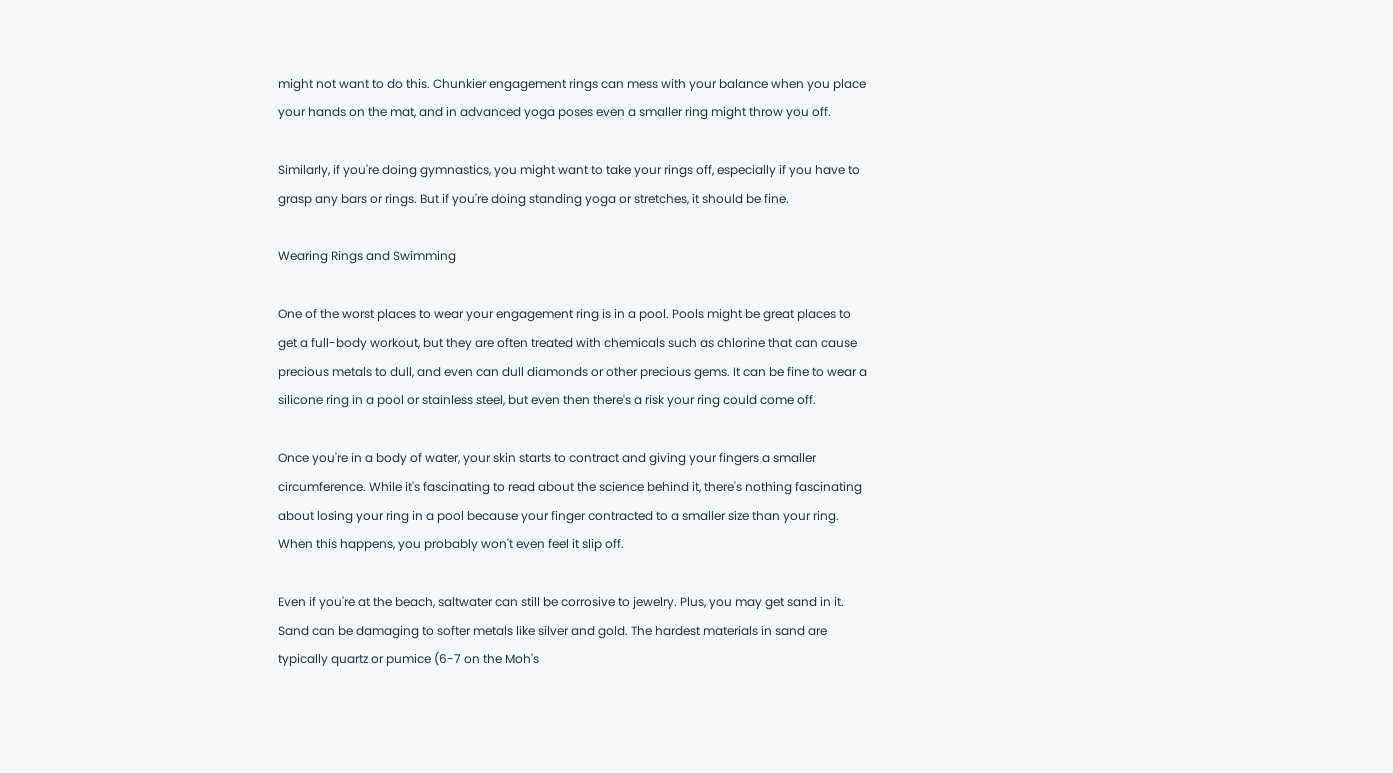might not want to do this. Chunkier engagement rings can mess with your balance when you place your hands on the mat, and in advanced yoga poses even a smaller ring might throw you off.

Similarly, if you're doing gymnastics, you might want to take your rings off, especially if you have to grasp any bars or rings. But if you're doing standing yoga or stretches, it should be fine.

Wearing Rings and Swimming

One of the worst places to wear your engagement ring is in a pool. Pools might be great places to get a full-body workout, but they are often treated with chemicals such as chlorine that can cause precious metals to dull, and even can dull diamonds or other precious gems. It can be fine to wear a silicone ring in a pool or stainless steel, but even then there's a risk your ring could come off.

Once you're in a body of water, your skin starts to contract and giving your fingers a smaller circumference. While it's fascinating to read about the science behind it, there's nothing fascinating about losing your ring in a pool because your finger contracted to a smaller size than your ring. When this happens, you probably won't even feel it slip off.

Even if you're at the beach, saltwater can still be corrosive to jewelry. Plus, you may get sand in it. Sand can be damaging to softer metals like silver and gold. The hardest materials in sand are typically quartz or pumice (6-7 on the Moh's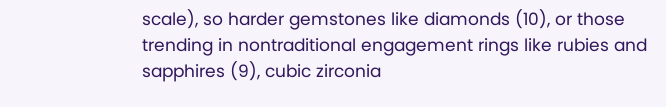scale), so harder gemstones like diamonds (10), or those trending in nontraditional engagement rings like rubies and sapphires (9), cubic zirconia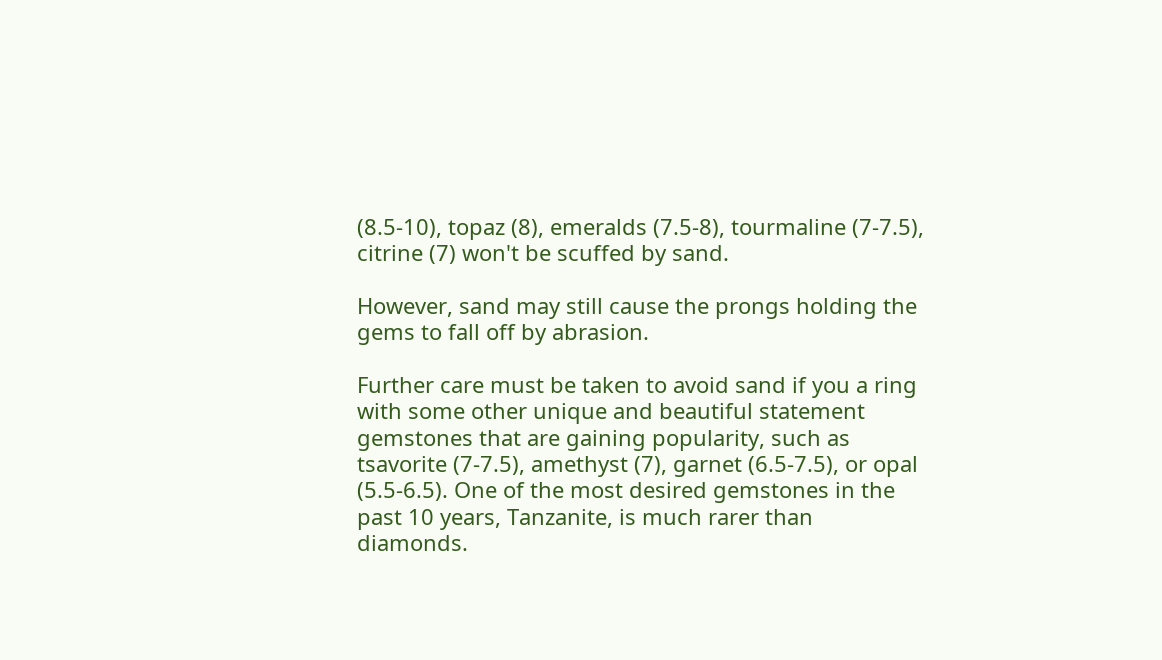(8.5-10), topaz (8), emeralds (7.5-8), tourmaline (7-7.5), citrine (7) won't be scuffed by sand.

However, sand may still cause the prongs holding the gems to fall off by abrasion.

Further care must be taken to avoid sand if you a ring with some other unique and beautiful statement gemstones that are gaining popularity, such as tsavorite (7-7.5), amethyst (7), garnet (6.5-7.5), or opal (5.5-6.5). One of the most desired gemstones in the past 10 years, Tanzanite, is much rarer than diamonds.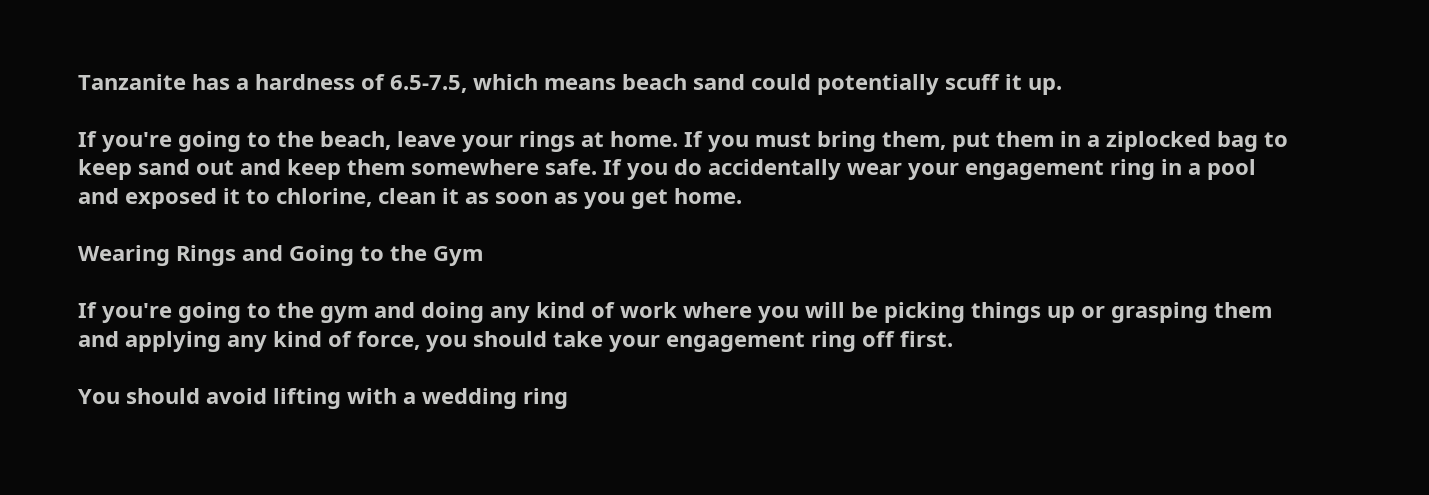Tanzanite has a hardness of 6.5-7.5, which means beach sand could potentially scuff it up.

If you're going to the beach, leave your rings at home. If you must bring them, put them in a ziplocked bag to keep sand out and keep them somewhere safe. If you do accidentally wear your engagement ring in a pool and exposed it to chlorine, clean it as soon as you get home.

Wearing Rings and Going to the Gym

If you're going to the gym and doing any kind of work where you will be picking things up or grasping them and applying any kind of force, you should take your engagement ring off first.

You should avoid lifting with a wedding ring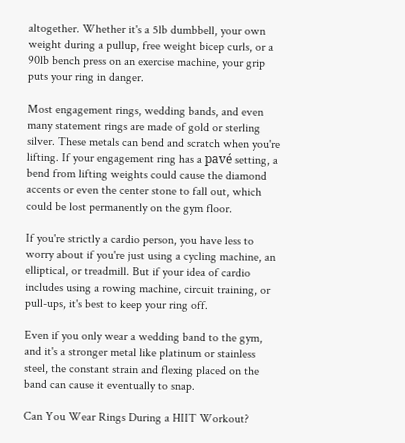altogether. Whether it's a 5lb dumbbell, your own weight during a pullup, free weight bicep curls, or a 90lb bench press on an exercise machine, your grip puts your ring in danger.

Most engagement rings, wedding bands, and even many statement rings are made of gold or sterling silver. These metals can bend and scratch when you're lifting. If your engagement ring has a pavé setting, a bend from lifting weights could cause the diamond accents or even the center stone to fall out, which could be lost permanently on the gym floor.

If you're strictly a cardio person, you have less to worry about if you're just using a cycling machine, an elliptical, or treadmill. But if your idea of cardio includes using a rowing machine, circuit training, or pull-ups, it's best to keep your ring off.

Even if you only wear a wedding band to the gym, and it's a stronger metal like platinum or stainless steel, the constant strain and flexing placed on the band can cause it eventually to snap.

Can You Wear Rings During a HIIT Workout?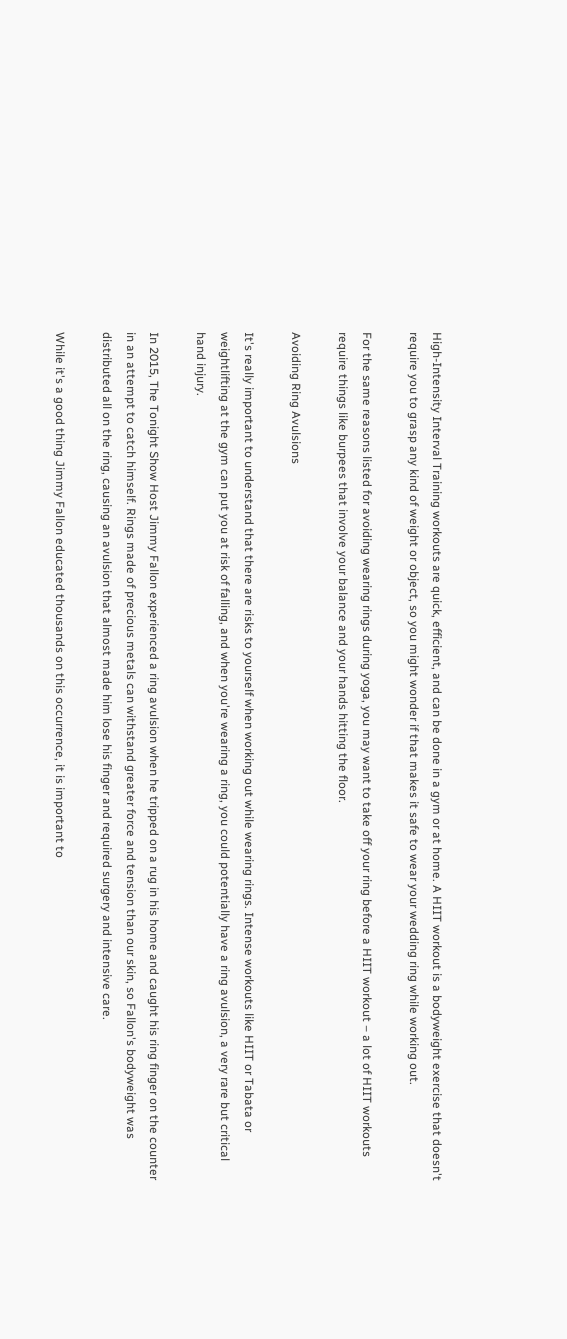High-Intensity Interval Training workouts are quick, efficient, and can be done in a gym or at home. A HIIT workout is a bodyweight exercise that doesn't require you to grasp any kind of weight or object, so you might wonder if that makes it safe to wear your wedding ring while working out.

For the same reasons listed for avoiding wearing rings during yoga, you may want to take off your ring before a HIIT workout – a lot of HIIT workouts require things like burpees that involve your balance and your hands hitting the floor.

Avoiding Ring Avulsions

It's really important to understand that there are risks to yourself when working out while wearing rings. Intense workouts like HIIT or Tabata or weightlifting at the gym can put you at risk of falling, and when you're wearing a ring, you could potentially have a ring avulsion, a very rare but critical hand injury.

In 2015, The Tonight Show Host Jimmy Fallon experienced a ring avulsion when he tripped on a rug in his home and caught his ring finger on the counter in an attempt to catch himself. Rings made of precious metals can withstand greater force and tension than our skin, so Fallon's bodyweight was distributed all on the ring, causing an avulsion that almost made him lose his finger and required surgery and intensive care.

While it's a good thing Jimmy Fallon educated thousands on this occurrence, it is important to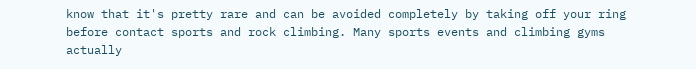know that it's pretty rare and can be avoided completely by taking off your ring before contact sports and rock climbing. Many sports events and climbing gyms actually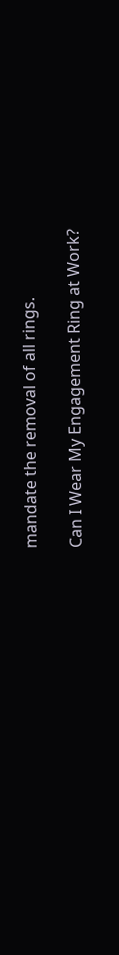mandate the removal of all rings.

Can I Wear My Engagement Ring at Work?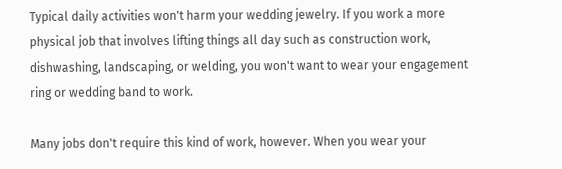Typical daily activities won't harm your wedding jewelry. If you work a more physical job that involves lifting things all day such as construction work, dishwashing, landscaping, or welding, you won't want to wear your engagement ring or wedding band to work.

Many jobs don't require this kind of work, however. When you wear your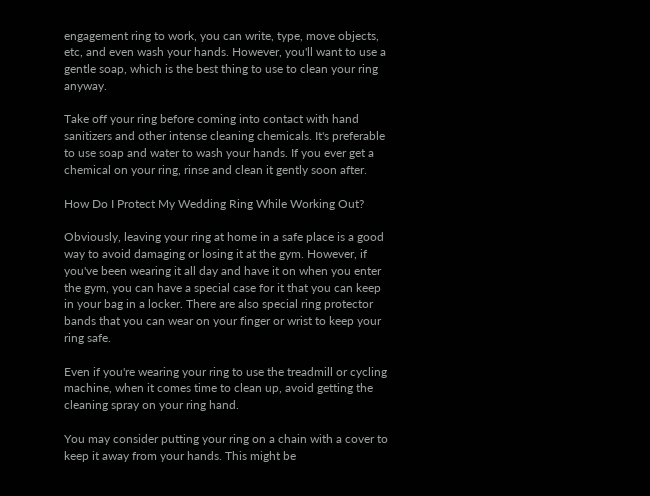engagement ring to work, you can write, type, move objects, etc, and even wash your hands. However, you'll want to use a gentle soap, which is the best thing to use to clean your ring anyway.

Take off your ring before coming into contact with hand sanitizers and other intense cleaning chemicals. It's preferable to use soap and water to wash your hands. If you ever get a chemical on your ring, rinse and clean it gently soon after.

How Do I Protect My Wedding Ring While Working Out?

Obviously, leaving your ring at home in a safe place is a good way to avoid damaging or losing it at the gym. However, if you've been wearing it all day and have it on when you enter the gym, you can have a special case for it that you can keep in your bag in a locker. There are also special ring protector bands that you can wear on your finger or wrist to keep your ring safe.

Even if you're wearing your ring to use the treadmill or cycling machine, when it comes time to clean up, avoid getting the cleaning spray on your ring hand.

You may consider putting your ring on a chain with a cover to keep it away from your hands. This might be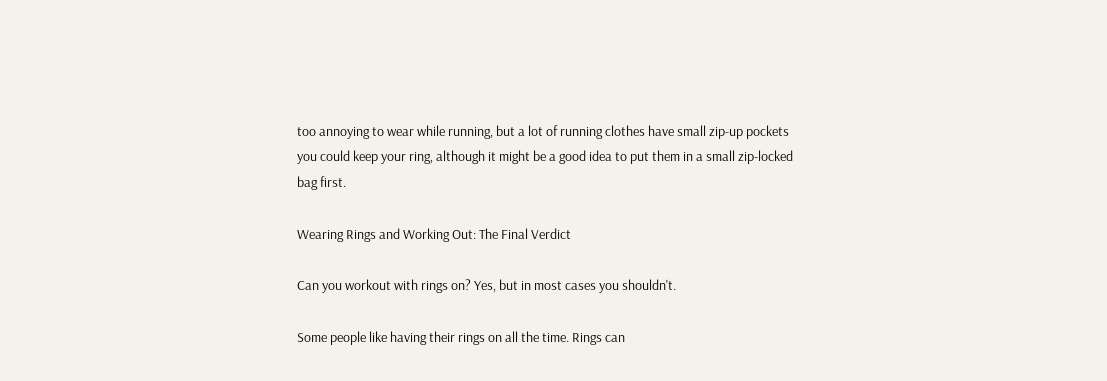too annoying to wear while running, but a lot of running clothes have small zip-up pockets you could keep your ring, although it might be a good idea to put them in a small zip-locked bag first.

Wearing Rings and Working Out: The Final Verdict

Can you workout with rings on? Yes, but in most cases you shouldn't.

Some people like having their rings on all the time. Rings can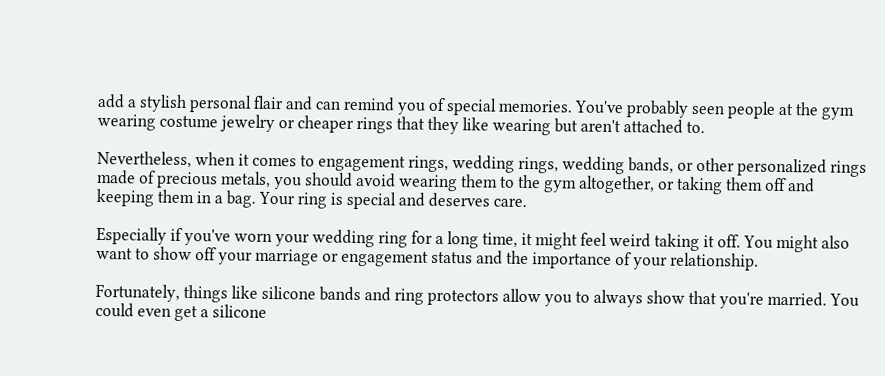add a stylish personal flair and can remind you of special memories. You've probably seen people at the gym wearing costume jewelry or cheaper rings that they like wearing but aren't attached to.

Nevertheless, when it comes to engagement rings, wedding rings, wedding bands, or other personalized rings made of precious metals, you should avoid wearing them to the gym altogether, or taking them off and keeping them in a bag. Your ring is special and deserves care.

Especially if you've worn your wedding ring for a long time, it might feel weird taking it off. You might also want to show off your marriage or engagement status and the importance of your relationship.

Fortunately, things like silicone bands and ring protectors allow you to always show that you're married. You could even get a silicone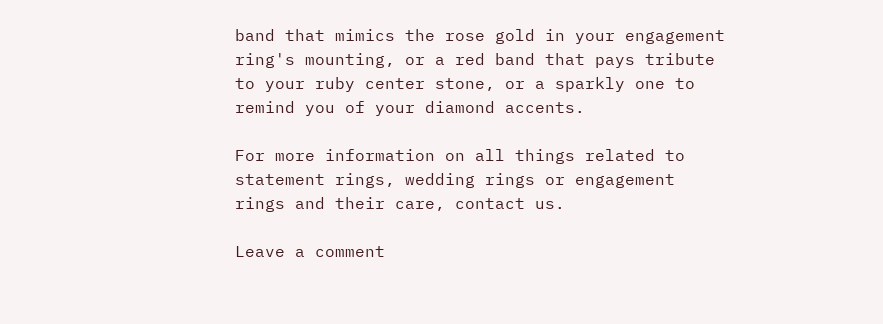band that mimics the rose gold in your engagement ring's mounting, or a red band that pays tribute to your ruby center stone, or a sparkly one to remind you of your diamond accents.

For more information on all things related to statement rings, wedding rings or engagement rings and their care, contact us.

Leave a comment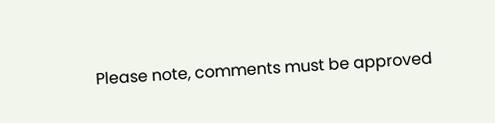Please note, comments must be approved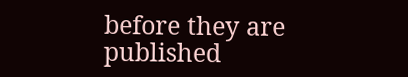before they are published